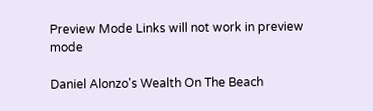Preview Mode Links will not work in preview mode

Daniel Alonzo's Wealth On The Beach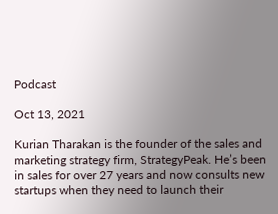Podcast

Oct 13, 2021

Kurian Tharakan is the founder of the sales and marketing strategy firm, StrategyPeak. He’s been in sales for over 27 years and now consults new startups when they need to launch their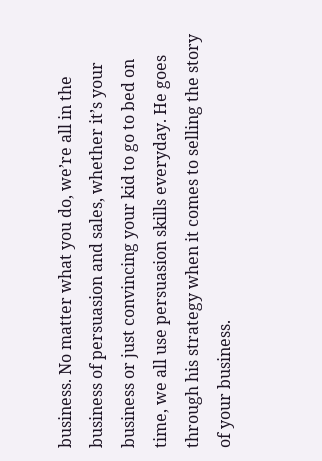business. No matter what you do, we’re all in the business of persuasion and sales, whether it’s your business or just convincing your kid to go to bed on time, we all use persuasion skills everyday. He goes through his strategy when it comes to selling the story of your business.